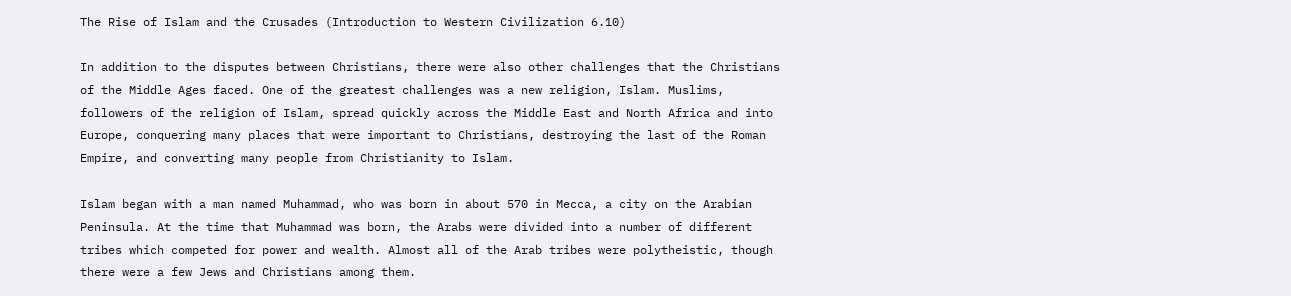The Rise of Islam and the Crusades (Introduction to Western Civilization 6.10)

In addition to the disputes between Christians, there were also other challenges that the Christians of the Middle Ages faced. One of the greatest challenges was a new religion, Islam. Muslims, followers of the religion of Islam, spread quickly across the Middle East and North Africa and into Europe, conquering many places that were important to Christians, destroying the last of the Roman Empire, and converting many people from Christianity to Islam.

Islam began with a man named Muhammad, who was born in about 570 in Mecca, a city on the Arabian Peninsula. At the time that Muhammad was born, the Arabs were divided into a number of different tribes which competed for power and wealth. Almost all of the Arab tribes were polytheistic, though there were a few Jews and Christians among them.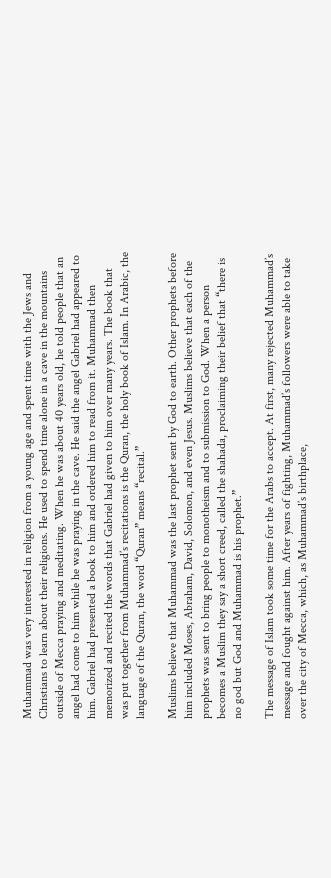Muhammad was very interested in religion from a young age and spent time with the Jews and Christians to learn about their religions. He used to spend time alone in a cave in the mountains outside of Mecca praying and meditating. When he was about 40 years old, he told people that an angel had come to him while he was praying in the cave. He said the angel Gabriel had appeared to him. Gabriel had presented a book to him and ordered him to read from it. Muhammad then memorized and recited the words that Gabriel had given to him over many years. The book that was put together from Muhammad’s recitations is the Quran, the holy book of Islam. In Arabic, the language of the Quran, the word “Quran” means “recital.”

Muslims believe that Muhammad was the last prophet sent by God to earth. Other prophets before him included Moses, Abraham, David, Solomon, and even Jesus. Muslims believe that each of the prophets was sent to bring people to monotheism and to submission to God. When a person becomes a Muslim they say a short creed, called the shahada, proclaiming their belief that “there is no god but God and Muhammad is his prophet.”

The message of Islam took some time for the Arabs to accept. At first, many rejected Muhammad’s message and fought against him. After years of fighting, Muhammad’s followers were able to take over the city of Mecca, which, as Muhammad’s birthplace,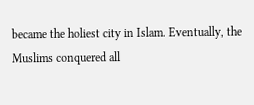became the holiest city in Islam. Eventually, the Muslims conquered all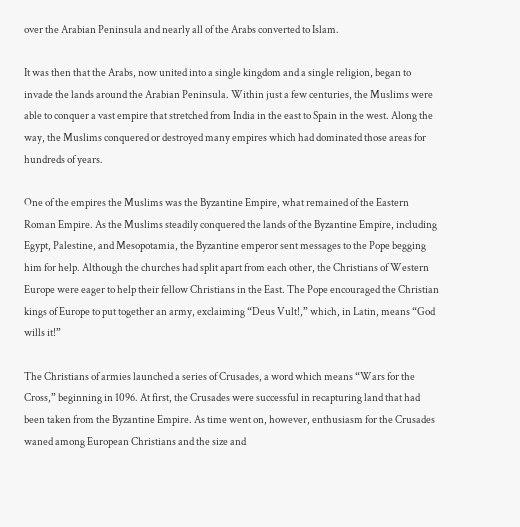over the Arabian Peninsula and nearly all of the Arabs converted to Islam.

It was then that the Arabs, now united into a single kingdom and a single religion, began to invade the lands around the Arabian Peninsula. Within just a few centuries, the Muslims were able to conquer a vast empire that stretched from India in the east to Spain in the west. Along the way, the Muslims conquered or destroyed many empires which had dominated those areas for hundreds of years.

One of the empires the Muslims was the Byzantine Empire, what remained of the Eastern Roman Empire. As the Muslims steadily conquered the lands of the Byzantine Empire, including Egypt, Palestine, and Mesopotamia, the Byzantine emperor sent messages to the Pope begging him for help. Although the churches had split apart from each other, the Christians of Western Europe were eager to help their fellow Christians in the East. The Pope encouraged the Christian kings of Europe to put together an army, exclaiming “Deus Vult!,” which, in Latin, means “God wills it!”

The Christians of armies launched a series of Crusades, a word which means “Wars for the Cross,” beginning in 1096. At first, the Crusades were successful in recapturing land that had been taken from the Byzantine Empire. As time went on, however, enthusiasm for the Crusades waned among European Christians and the size and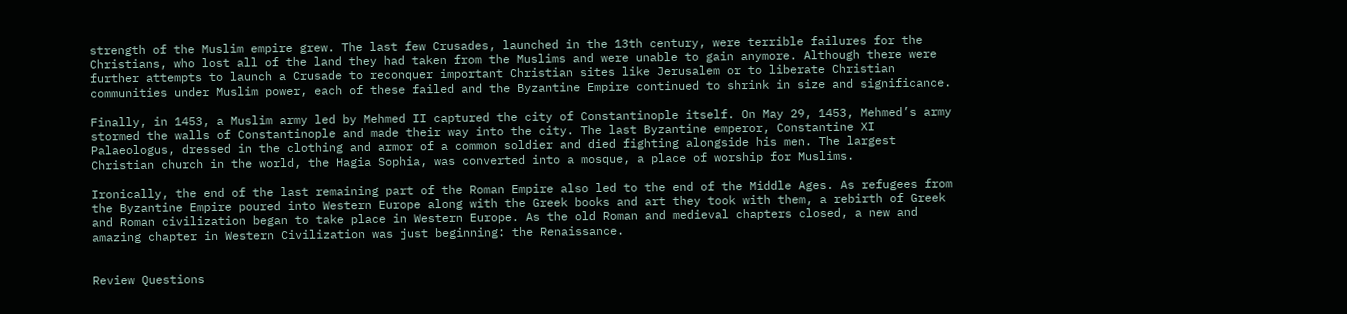strength of the Muslim empire grew. The last few Crusades, launched in the 13th century, were terrible failures for the Christians, who lost all of the land they had taken from the Muslims and were unable to gain anymore. Although there were further attempts to launch a Crusade to reconquer important Christian sites like Jerusalem or to liberate Christian communities under Muslim power, each of these failed and the Byzantine Empire continued to shrink in size and significance.

Finally, in 1453, a Muslim army led by Mehmed II captured the city of Constantinople itself. On May 29, 1453, Mehmed’s army stormed the walls of Constantinople and made their way into the city. The last Byzantine emperor, Constantine XI Palaeologus, dressed in the clothing and armor of a common soldier and died fighting alongside his men. The largest Christian church in the world, the Hagia Sophia, was converted into a mosque, a place of worship for Muslims.

Ironically, the end of the last remaining part of the Roman Empire also led to the end of the Middle Ages. As refugees from the Byzantine Empire poured into Western Europe along with the Greek books and art they took with them, a rebirth of Greek and Roman civilization began to take place in Western Europe. As the old Roman and medieval chapters closed, a new and amazing chapter in Western Civilization was just beginning: the Renaissance.


Review Questions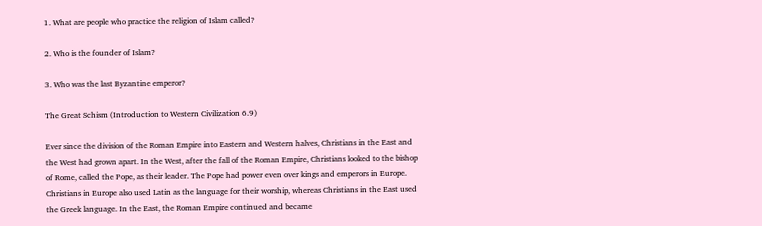1. What are people who practice the religion of Islam called?

2. Who is the founder of Islam?

3. Who was the last Byzantine emperor?

The Great Schism (Introduction to Western Civilization 6.9)

Ever since the division of the Roman Empire into Eastern and Western halves, Christians in the East and the West had grown apart. In the West, after the fall of the Roman Empire, Christians looked to the bishop of Rome, called the Pope, as their leader. The Pope had power even over kings and emperors in Europe. Christians in Europe also used Latin as the language for their worship, whereas Christians in the East used the Greek language. In the East, the Roman Empire continued and became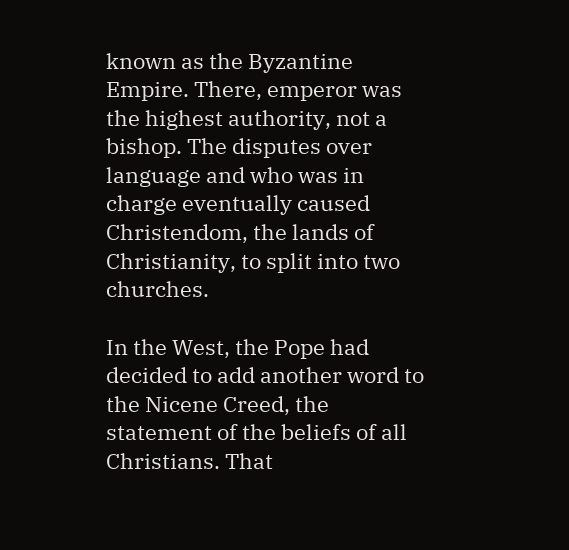known as the Byzantine Empire. There, emperor was the highest authority, not a bishop. The disputes over language and who was in charge eventually caused Christendom, the lands of Christianity, to split into two churches.

In the West, the Pope had decided to add another word to the Nicene Creed, the statement of the beliefs of all Christians. That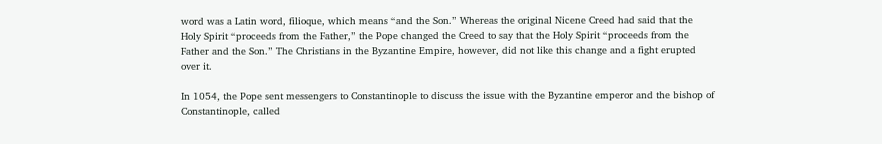word was a Latin word, filioque, which means “and the Son.” Whereas the original Nicene Creed had said that the Holy Spirit “proceeds from the Father,” the Pope changed the Creed to say that the Holy Spirit “proceeds from the Father and the Son.” The Christians in the Byzantine Empire, however, did not like this change and a fight erupted over it.

In 1054, the Pope sent messengers to Constantinople to discuss the issue with the Byzantine emperor and the bishop of Constantinople, called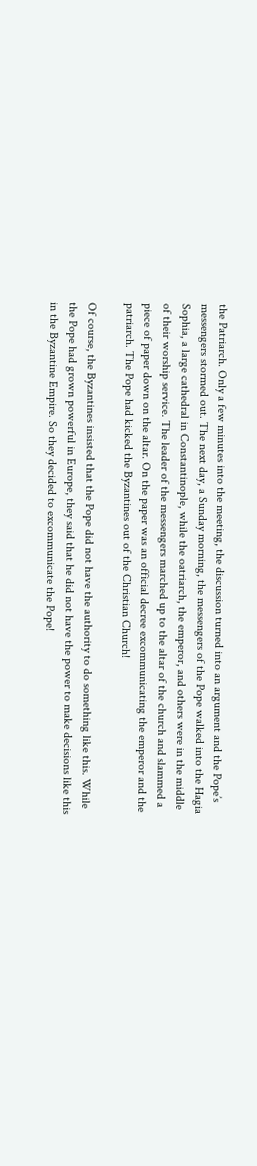the Patriarch. Only a few minutes into the meeting, the discussion turned into an argument and the Pope’s messengers stormed out. The next day, a Sunday morning, the messengers of the Pope walked into the Hagia Sophia, a large cathedral in Constantinople, while the oatriarch, the emperor, and others were in the middle of their worship service. The leader of the messengers marched up to the altar of the church and slammed a piece of paper down on the altar. On the paper was an official decree excommunicating the emperor and the patriarch. The Pope had kicked the Byzantines out of the Christian Church!

Of course, the Byzantines insisted that the Pope did not have the authority to do something like this. While the Pope had grown powerful in Europe, they said that he did not have the power to make decisions like this in the Byzantine Empire. So they decided to excommunicate the Pope!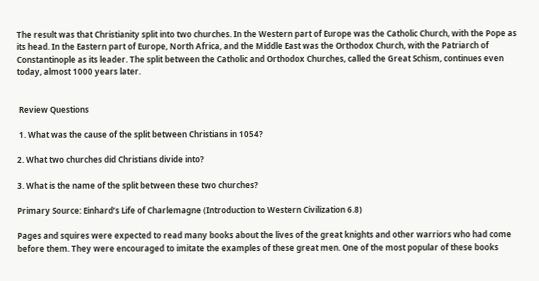The result was that Christianity split into two churches. In the Western part of Europe was the Catholic Church, with the Pope as its head. In the Eastern part of Europe, North Africa, and the Middle East was the Orthodox Church, with the Patriarch of Constantinople as its leader. The split between the Catholic and Orthodox Churches, called the Great Schism, continues even today, almost 1000 years later.


 Review Questions

 1. What was the cause of the split between Christians in 1054?

2. What two churches did Christians divide into?

3. What is the name of the split between these two churches?

Primary Source: Einhard’s Life of Charlemagne (Introduction to Western Civilization 6.8)

Pages and squires were expected to read many books about the lives of the great knights and other warriors who had come before them. They were encouraged to imitate the examples of these great men. One of the most popular of these books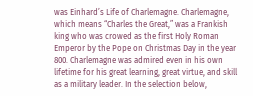was Einhard’s Life of Charlemagne. Charlemagne, which means “Charles the Great,” was a Frankish king who was crowed as the first Holy Roman Emperor by the Pope on Christmas Day in the year 800. Charlemagne was admired even in his own lifetime for his great learning, great virtue, and skill as a military leader. In the selection below,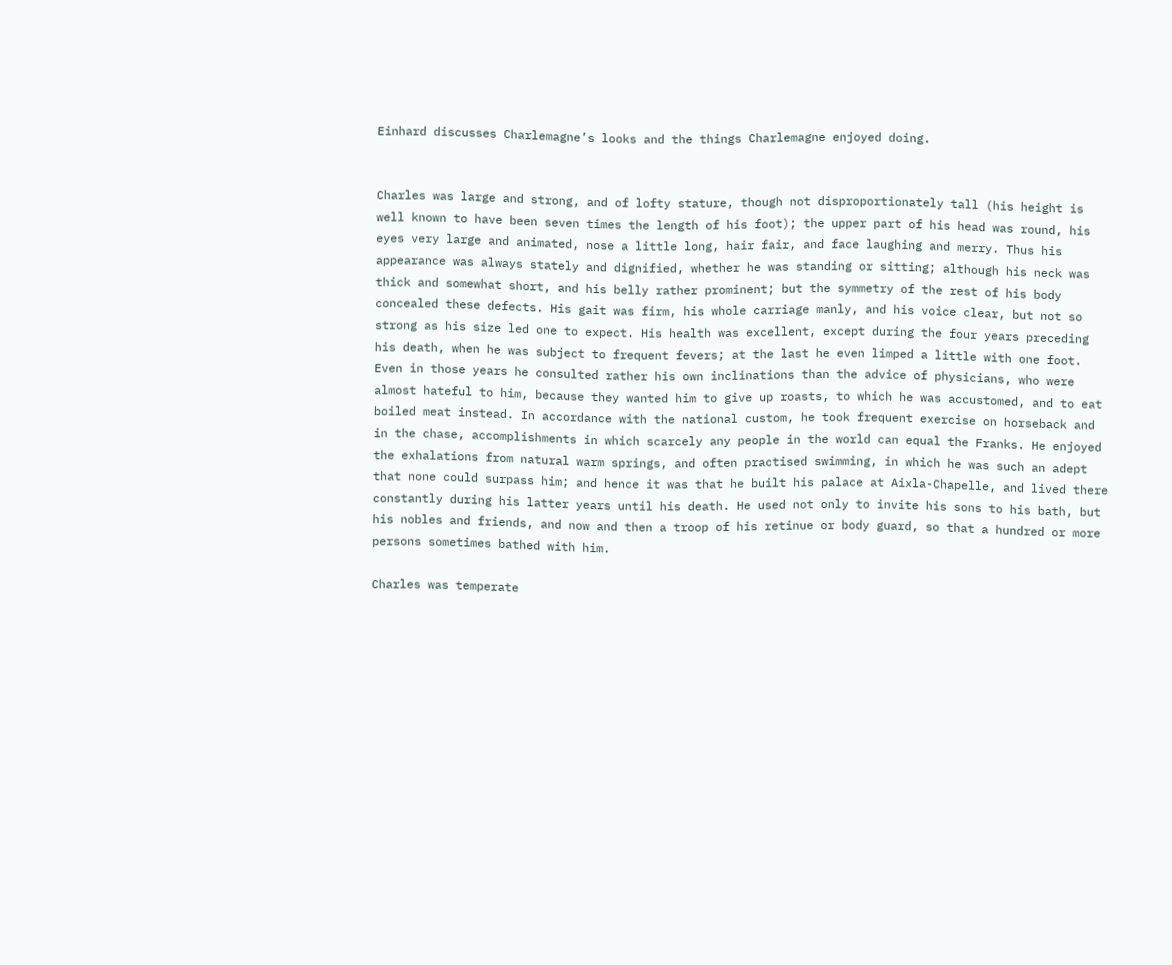Einhard discusses Charlemagne’s looks and the things Charlemagne enjoyed doing.


Charles was large and strong, and of lofty stature, though not disproportionately tall (his height is well known to have been seven times the length of his foot); the upper part of his head was round, his eyes very large and animated, nose a little long, hair fair, and face laughing and merry. Thus his appearance was always stately and dignified, whether he was standing or sitting; although his neck was thick and somewhat short, and his belly rather prominent; but the symmetry of the rest of his body concealed these defects. His gait was firm, his whole carriage manly, and his voice clear, but not so strong as his size led one to expect. His health was excellent, except during the four years preceding his death, when he was subject to frequent fevers; at the last he even limped a little with one foot. Even in those years he consulted rather his own inclinations than the advice of physicians, who were almost hateful to him, because they wanted him to give up roasts, to which he was accustomed, and to eat boiled meat instead. In accordance with the national custom, he took frequent exercise on horseback and in the chase, accomplishments in which scarcely any people in the world can equal the Franks. He enjoyed the exhalations from natural warm springs, and often practised swimming, in which he was such an adept that none could surpass him; and hence it was that he built his palace at Aixla-Chapelle, and lived there constantly during his latter years until his death. He used not only to invite his sons to his bath, but his nobles and friends, and now and then a troop of his retinue or body guard, so that a hundred or more persons sometimes bathed with him.

Charles was temperate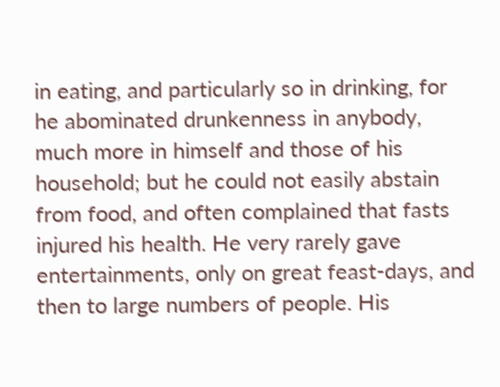in eating, and particularly so in drinking, for he abominated drunkenness in anybody, much more in himself and those of his household; but he could not easily abstain from food, and often complained that fasts injured his health. He very rarely gave entertainments, only on great feast-days, and then to large numbers of people. His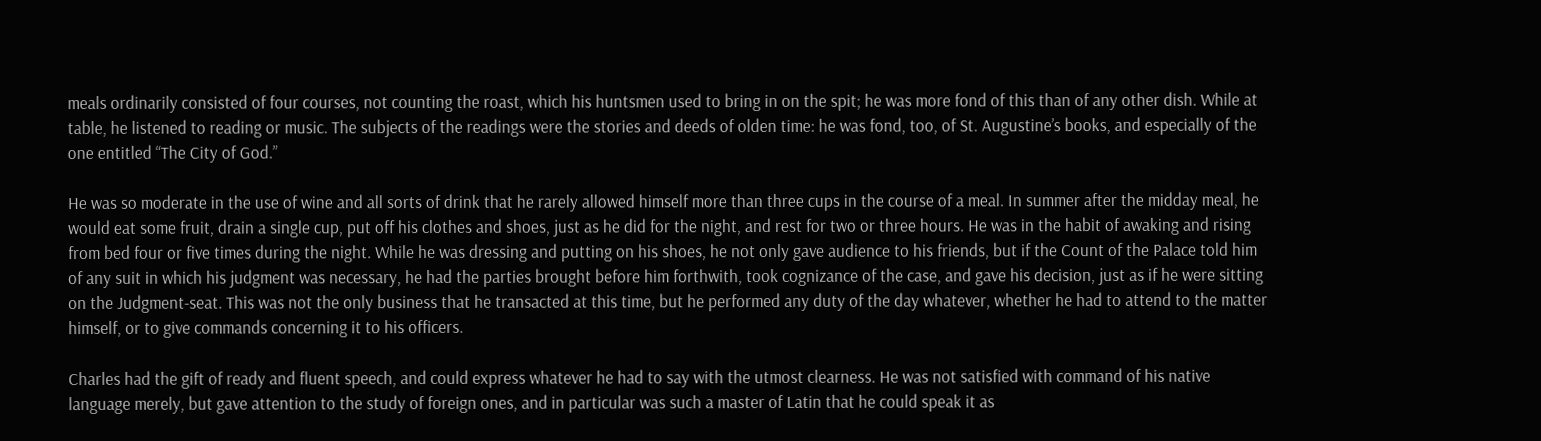meals ordinarily consisted of four courses, not counting the roast, which his huntsmen used to bring in on the spit; he was more fond of this than of any other dish. While at table, he listened to reading or music. The subjects of the readings were the stories and deeds of olden time: he was fond, too, of St. Augustine’s books, and especially of the one entitled “The City of God.”

He was so moderate in the use of wine and all sorts of drink that he rarely allowed himself more than three cups in the course of a meal. In summer after the midday meal, he would eat some fruit, drain a single cup, put off his clothes and shoes, just as he did for the night, and rest for two or three hours. He was in the habit of awaking and rising from bed four or five times during the night. While he was dressing and putting on his shoes, he not only gave audience to his friends, but if the Count of the Palace told him of any suit in which his judgment was necessary, he had the parties brought before him forthwith, took cognizance of the case, and gave his decision, just as if he were sitting on the Judgment-seat. This was not the only business that he transacted at this time, but he performed any duty of the day whatever, whether he had to attend to the matter himself, or to give commands concerning it to his officers.

Charles had the gift of ready and fluent speech, and could express whatever he had to say with the utmost clearness. He was not satisfied with command of his native language merely, but gave attention to the study of foreign ones, and in particular was such a master of Latin that he could speak it as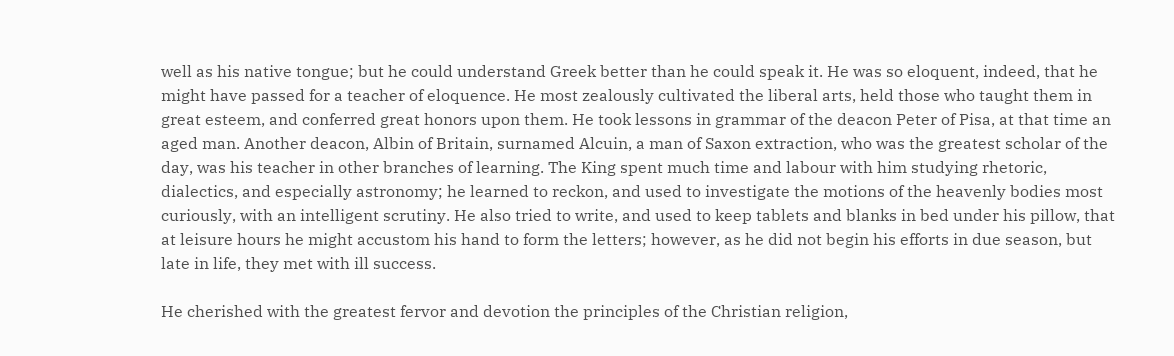well as his native tongue; but he could understand Greek better than he could speak it. He was so eloquent, indeed, that he might have passed for a teacher of eloquence. He most zealously cultivated the liberal arts, held those who taught them in great esteem, and conferred great honors upon them. He took lessons in grammar of the deacon Peter of Pisa, at that time an aged man. Another deacon, Albin of Britain, surnamed Alcuin, a man of Saxon extraction, who was the greatest scholar of the day, was his teacher in other branches of learning. The King spent much time and labour with him studying rhetoric, dialectics, and especially astronomy; he learned to reckon, and used to investigate the motions of the heavenly bodies most curiously, with an intelligent scrutiny. He also tried to write, and used to keep tablets and blanks in bed under his pillow, that at leisure hours he might accustom his hand to form the letters; however, as he did not begin his efforts in due season, but late in life, they met with ill success.

He cherished with the greatest fervor and devotion the principles of the Christian religion,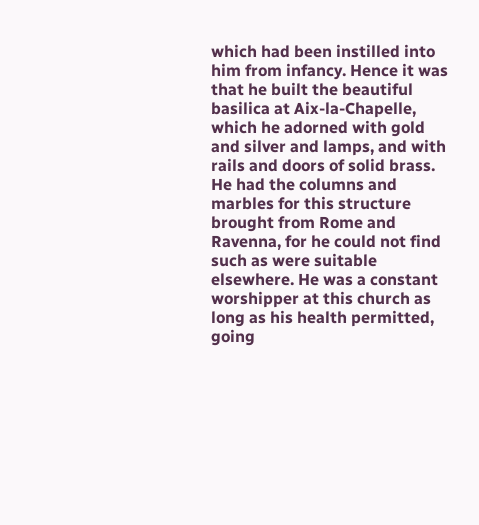which had been instilled into him from infancy. Hence it was that he built the beautiful basilica at Aix-la-Chapelle, which he adorned with gold and silver and lamps, and with rails and doors of solid brass. He had the columns and marbles for this structure brought from Rome and Ravenna, for he could not find such as were suitable elsewhere. He was a constant worshipper at this church as long as his health permitted, going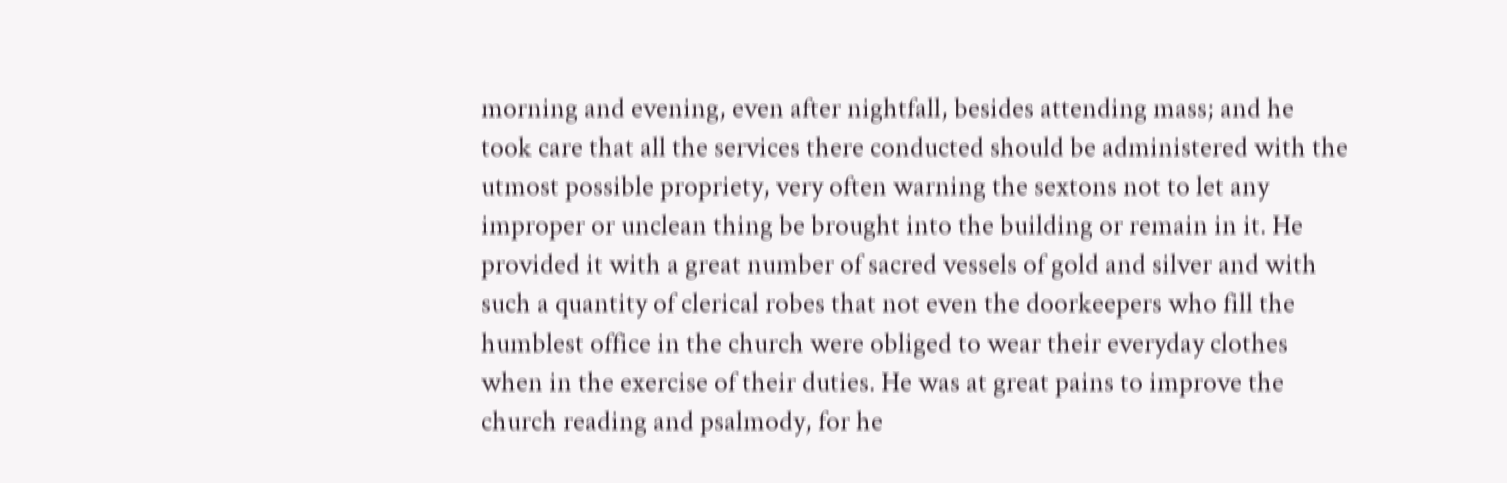morning and evening, even after nightfall, besides attending mass; and he took care that all the services there conducted should be administered with the utmost possible propriety, very often warning the sextons not to let any improper or unclean thing be brought into the building or remain in it. He provided it with a great number of sacred vessels of gold and silver and with such a quantity of clerical robes that not even the doorkeepers who fill the humblest office in the church were obliged to wear their everyday clothes when in the exercise of their duties. He was at great pains to improve the church reading and psalmody, for he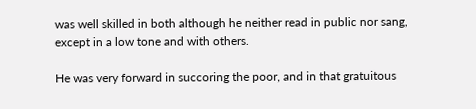was well skilled in both although he neither read in public nor sang, except in a low tone and with others.

He was very forward in succoring the poor, and in that gratuitous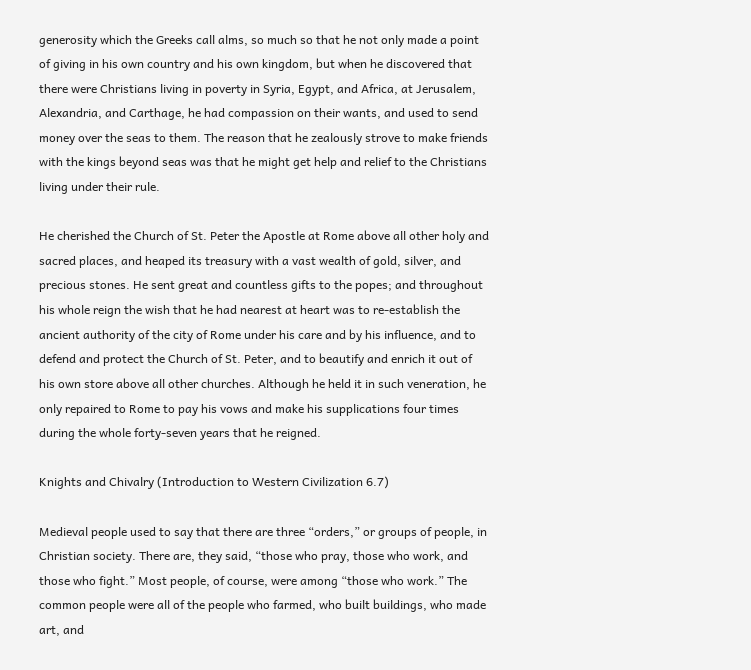generosity which the Greeks call alms, so much so that he not only made a point of giving in his own country and his own kingdom, but when he discovered that there were Christians living in poverty in Syria, Egypt, and Africa, at Jerusalem, Alexandria, and Carthage, he had compassion on their wants, and used to send money over the seas to them. The reason that he zealously strove to make friends with the kings beyond seas was that he might get help and relief to the Christians living under their rule.

He cherished the Church of St. Peter the Apostle at Rome above all other holy and sacred places, and heaped its treasury with a vast wealth of gold, silver, and precious stones. He sent great and countless gifts to the popes; and throughout his whole reign the wish that he had nearest at heart was to re-establish the ancient authority of the city of Rome under his care and by his influence, and to defend and protect the Church of St. Peter, and to beautify and enrich it out of his own store above all other churches. Although he held it in such veneration, he only repaired to Rome to pay his vows and make his supplications four times during the whole forty-seven years that he reigned.

Knights and Chivalry (Introduction to Western Civilization 6.7)

Medieval people used to say that there are three “orders,” or groups of people, in Christian society. There are, they said, “those who pray, those who work, and those who fight.” Most people, of course, were among “those who work.” The common people were all of the people who farmed, who built buildings, who made art, and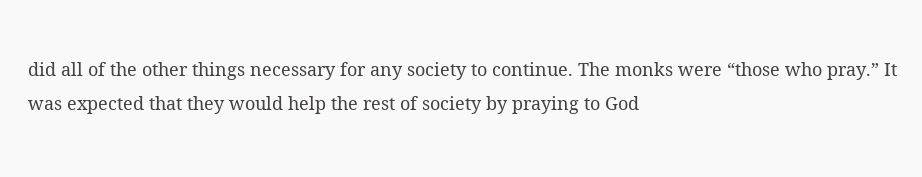did all of the other things necessary for any society to continue. The monks were “those who pray.” It was expected that they would help the rest of society by praying to God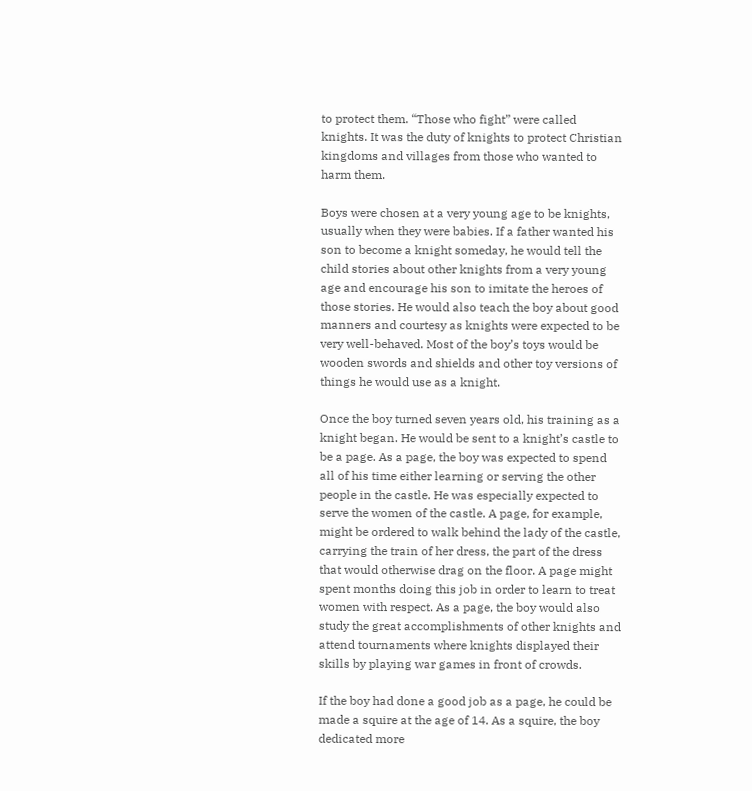to protect them. “Those who fight” were called knights. It was the duty of knights to protect Christian kingdoms and villages from those who wanted to harm them.

Boys were chosen at a very young age to be knights, usually when they were babies. If a father wanted his son to become a knight someday, he would tell the child stories about other knights from a very young age and encourage his son to imitate the heroes of those stories. He would also teach the boy about good manners and courtesy as knights were expected to be very well-behaved. Most of the boy’s toys would be wooden swords and shields and other toy versions of things he would use as a knight.

Once the boy turned seven years old, his training as a knight began. He would be sent to a knight’s castle to be a page. As a page, the boy was expected to spend all of his time either learning or serving the other people in the castle. He was especially expected to serve the women of the castle. A page, for example, might be ordered to walk behind the lady of the castle, carrying the train of her dress, the part of the dress that would otherwise drag on the floor. A page might spent months doing this job in order to learn to treat women with respect. As a page, the boy would also study the great accomplishments of other knights and attend tournaments where knights displayed their skills by playing war games in front of crowds.

If the boy had done a good job as a page, he could be made a squire at the age of 14. As a squire, the boy dedicated more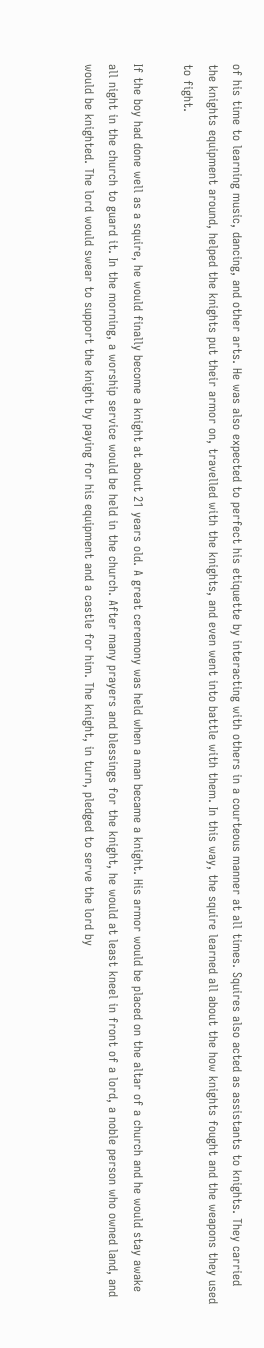of his time to learning music, dancing, and other arts. He was also expected to perfect his etiquette by interacting with others in a courteous manner at all times. Squires also acted as assistants to knights. They carried the knights equipment around, helped the knights put their armor on, travelled with the knights, and even went into battle with them. In this way, the squire learned all about the how knights fought and the weapons they used to fight.

If the boy had done well as a squire, he would finally become a knight at about 21 years old. A great ceremony was held when a man became a knight. His armor would be placed on the altar of a church and he would stay awake all night in the church to guard it. In the morning, a worship service would be held in the church. After many prayers and blessings for the knight, he would at least kneel in front of a lord, a noble person who owned land, and would be knighted. The lord would swear to support the knight by paying for his equipment and a castle for him. The knight, in turn, pledged to serve the lord by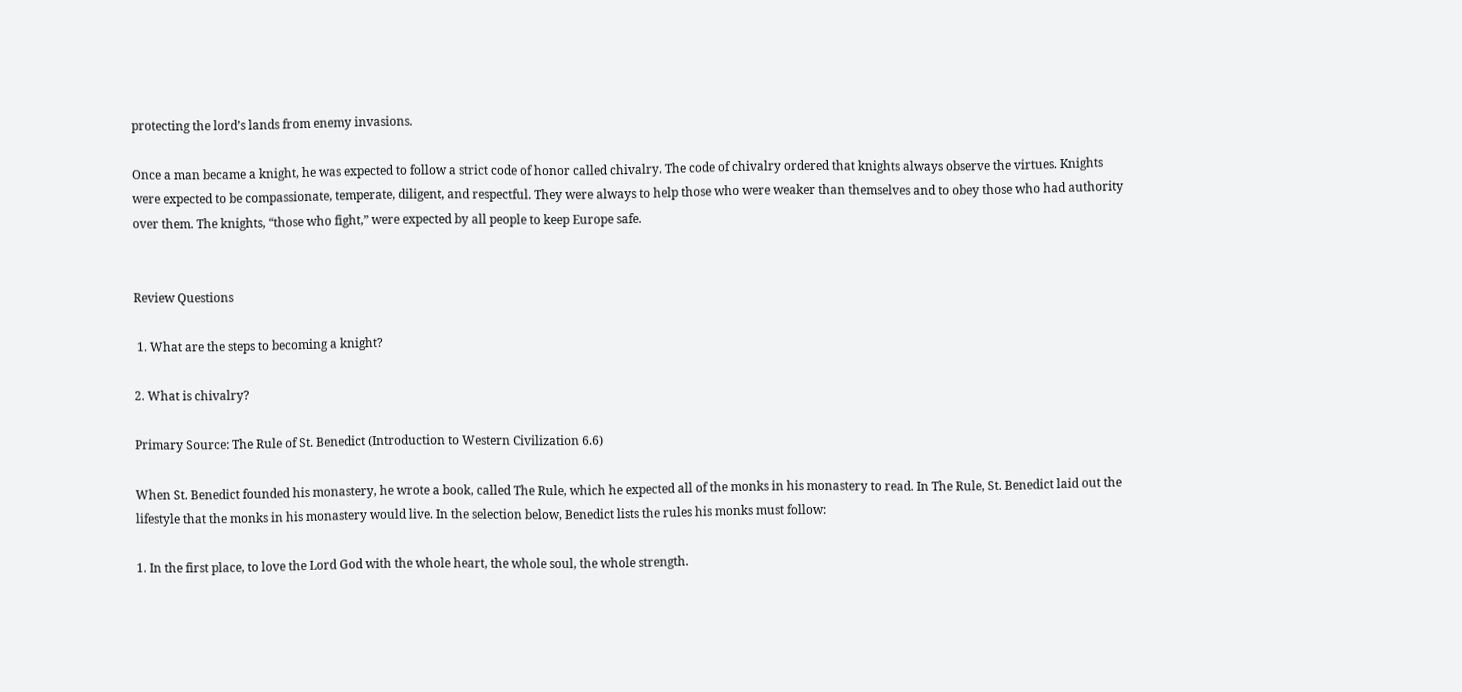protecting the lord’s lands from enemy invasions.

Once a man became a knight, he was expected to follow a strict code of honor called chivalry. The code of chivalry ordered that knights always observe the virtues. Knights were expected to be compassionate, temperate, diligent, and respectful. They were always to help those who were weaker than themselves and to obey those who had authority over them. The knights, “those who fight,” were expected by all people to keep Europe safe.


Review Questions

 1. What are the steps to becoming a knight?

2. What is chivalry?

Primary Source: The Rule of St. Benedict (Introduction to Western Civilization 6.6)

When St. Benedict founded his monastery, he wrote a book, called The Rule, which he expected all of the monks in his monastery to read. In The Rule, St. Benedict laid out the lifestyle that the monks in his monastery would live. In the selection below, Benedict lists the rules his monks must follow:

1. In the first place, to love the Lord God with the whole heart, the whole soul, the whole strength.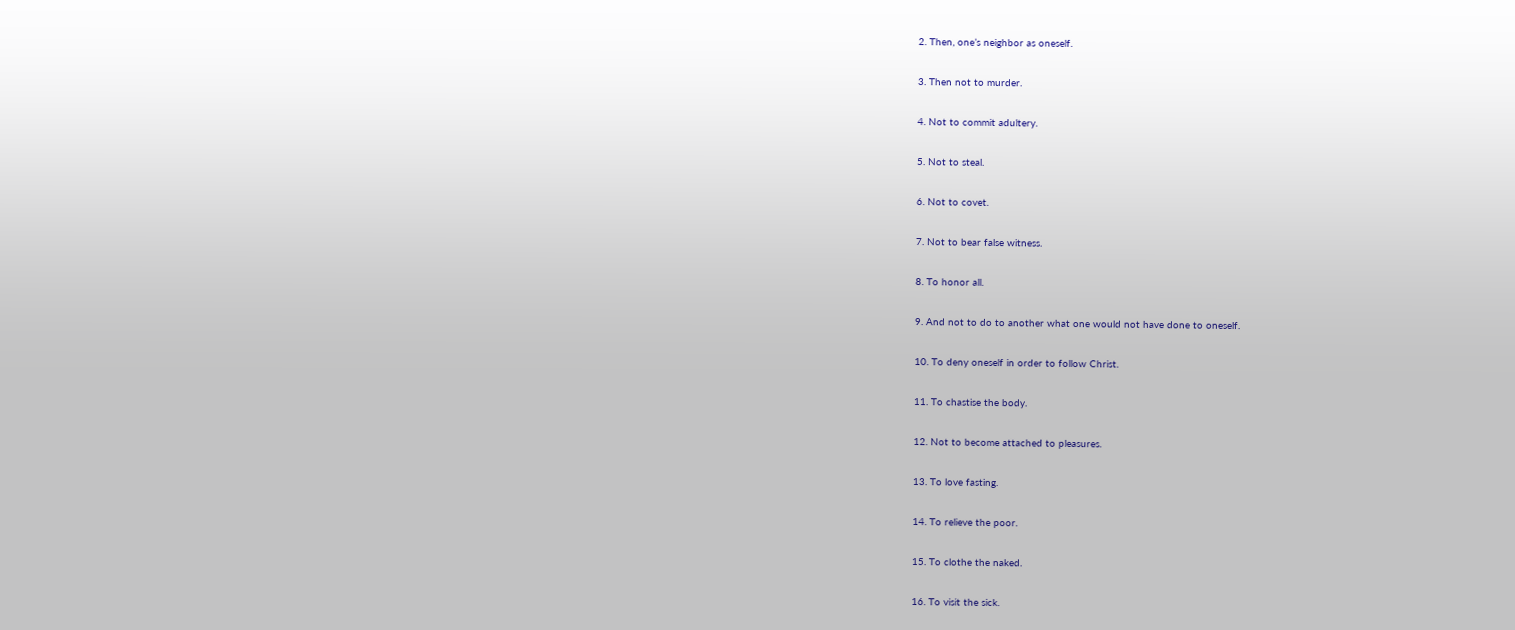2. Then, one’s neighbor as oneself.

3. Then not to murder.

4. Not to commit adultery.

5. Not to steal.

6. Not to covet.

7. Not to bear false witness.

8. To honor all.

9. And not to do to another what one would not have done to oneself.

10. To deny oneself in order to follow Christ.

11. To chastise the body.

12. Not to become attached to pleasures.

13. To love fasting.

14. To relieve the poor.

15. To clothe the naked.

16. To visit the sick.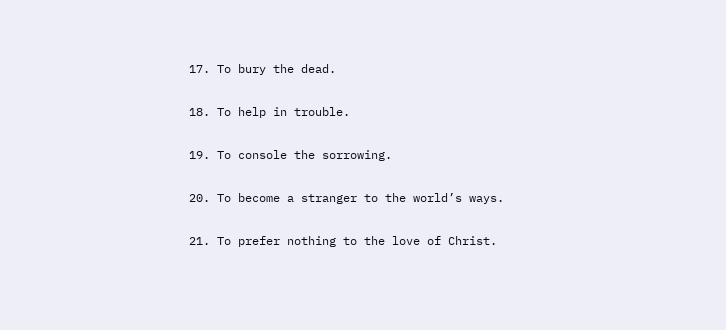17. To bury the dead.

18. To help in trouble.

19. To console the sorrowing.

20. To become a stranger to the world’s ways.

21. To prefer nothing to the love of Christ.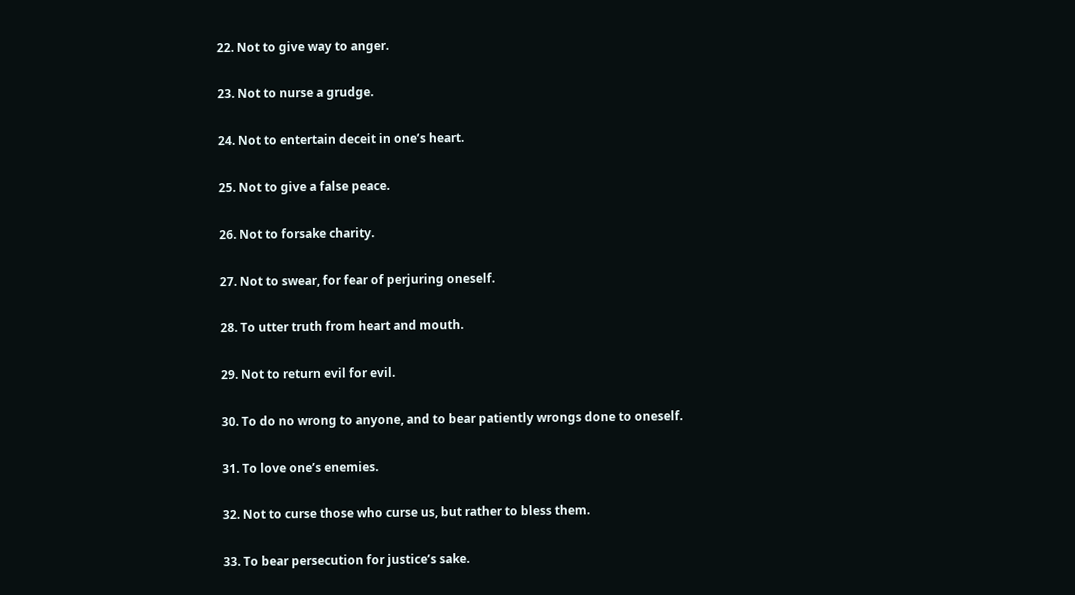22. Not to give way to anger.

23. Not to nurse a grudge.

24. Not to entertain deceit in one’s heart.

25. Not to give a false peace.

26. Not to forsake charity.

27. Not to swear, for fear of perjuring oneself.

28. To utter truth from heart and mouth.

29. Not to return evil for evil.

30. To do no wrong to anyone, and to bear patiently wrongs done to oneself.

31. To love one’s enemies.

32. Not to curse those who curse us, but rather to bless them.

33. To bear persecution for justice’s sake.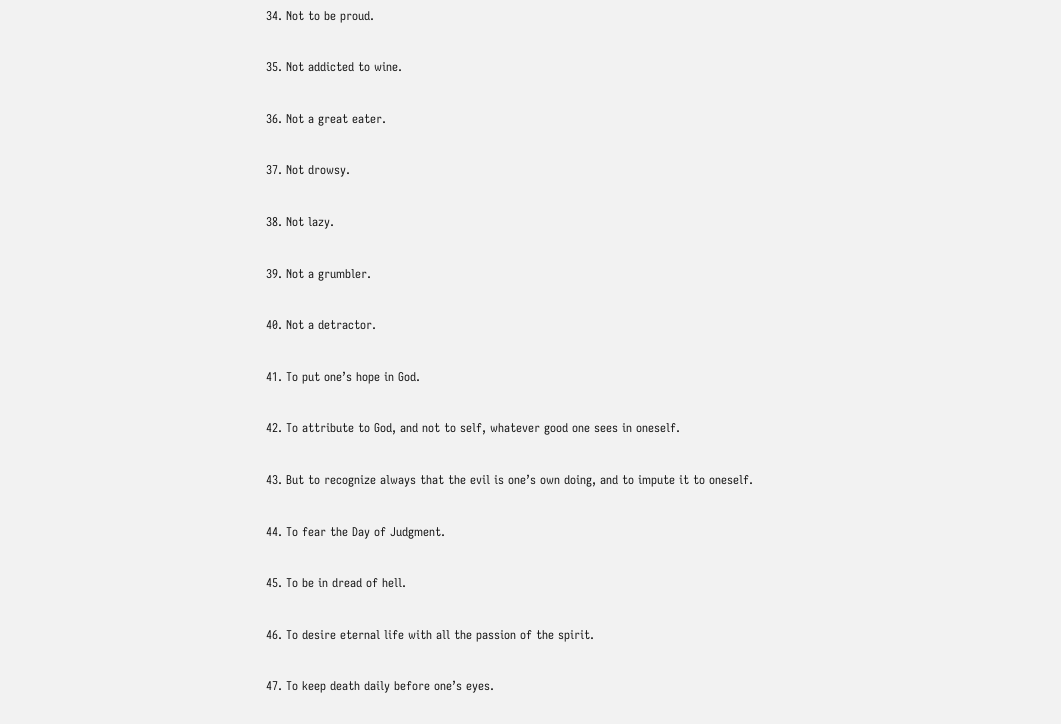34. Not to be proud.

35. Not addicted to wine.

36. Not a great eater.

37. Not drowsy.

38. Not lazy.

39. Not a grumbler.

40. Not a detractor.

41. To put one’s hope in God.

42. To attribute to God, and not to self, whatever good one sees in oneself.

43. But to recognize always that the evil is one’s own doing, and to impute it to oneself.

44. To fear the Day of Judgment.

45. To be in dread of hell.

46. To desire eternal life with all the passion of the spirit.

47. To keep death daily before one’s eyes.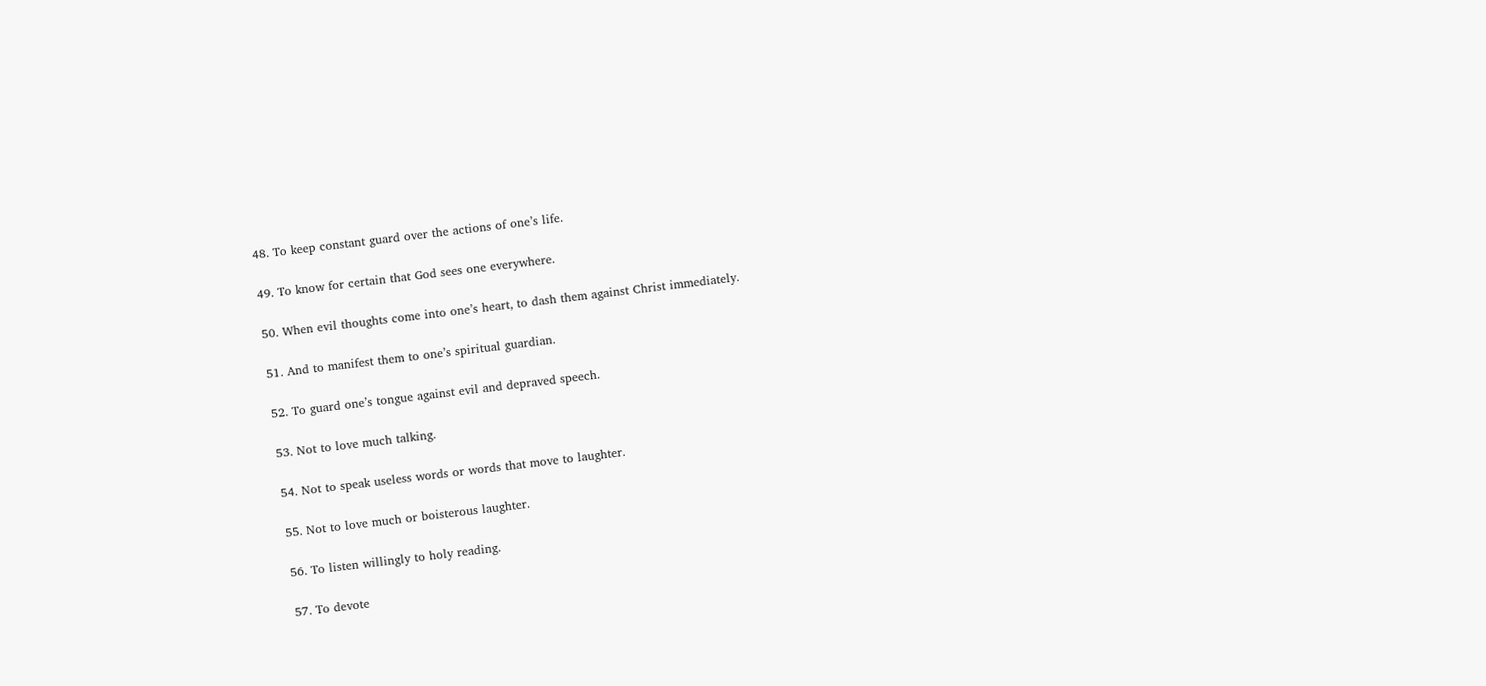48. To keep constant guard over the actions of one’s life.

49. To know for certain that God sees one everywhere.

50. When evil thoughts come into one’s heart, to dash them against Christ immediately.

51. And to manifest them to one’s spiritual guardian.

52. To guard one’s tongue against evil and depraved speech.

53. Not to love much talking.

54. Not to speak useless words or words that move to laughter.

55. Not to love much or boisterous laughter.

56. To listen willingly to holy reading.

57. To devote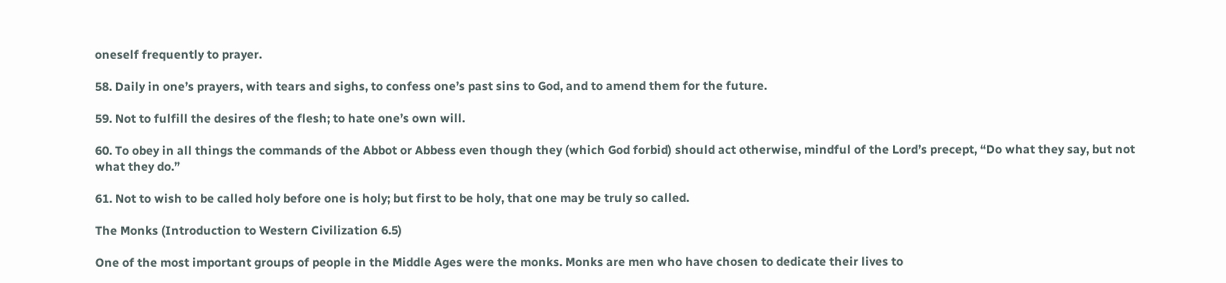oneself frequently to prayer.

58. Daily in one’s prayers, with tears and sighs, to confess one’s past sins to God, and to amend them for the future.

59. Not to fulfill the desires of the flesh; to hate one’s own will.

60. To obey in all things the commands of the Abbot or Abbess even though they (which God forbid) should act otherwise, mindful of the Lord’s precept, “Do what they say, but not what they do.”

61. Not to wish to be called holy before one is holy; but first to be holy, that one may be truly so called.

The Monks (Introduction to Western Civilization 6.5)

One of the most important groups of people in the Middle Ages were the monks. Monks are men who have chosen to dedicate their lives to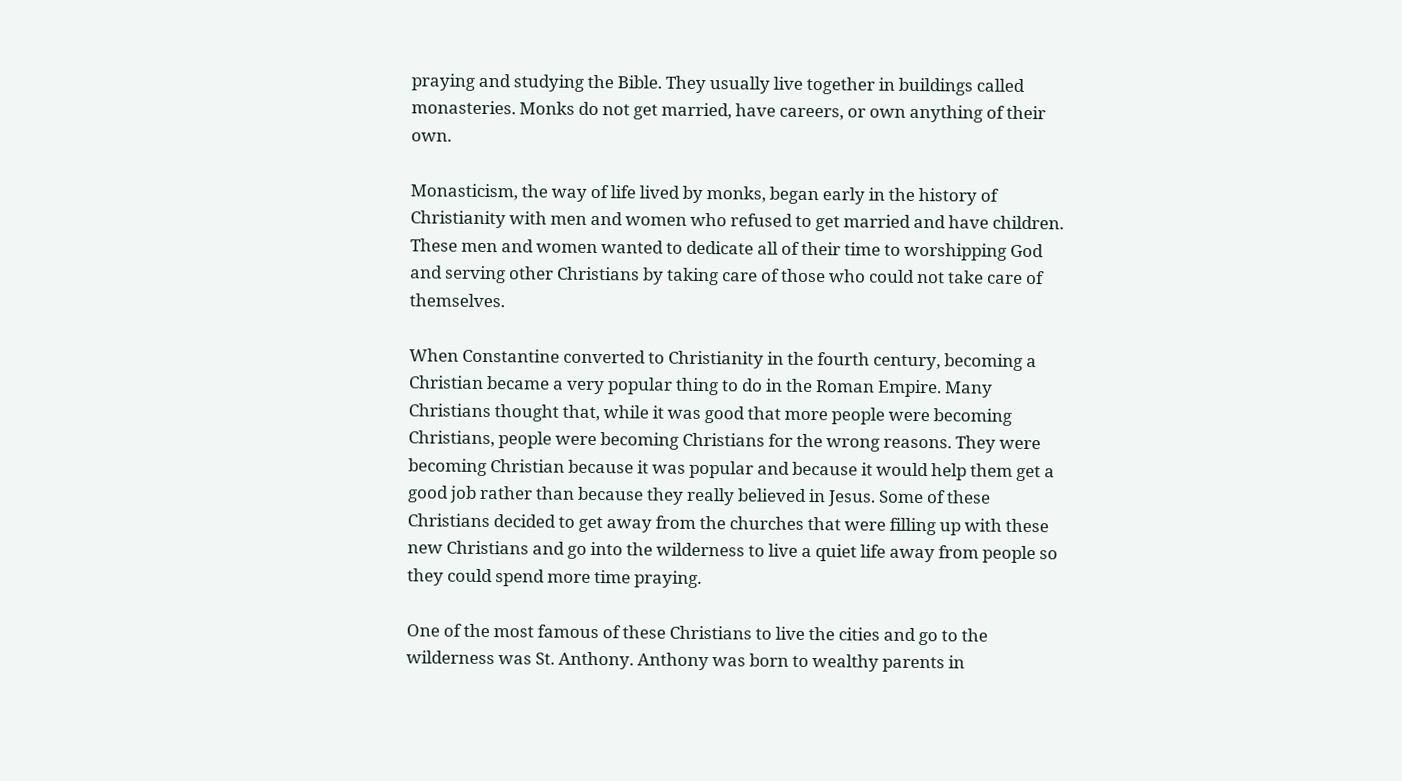praying and studying the Bible. They usually live together in buildings called monasteries. Monks do not get married, have careers, or own anything of their own.

Monasticism, the way of life lived by monks, began early in the history of Christianity with men and women who refused to get married and have children. These men and women wanted to dedicate all of their time to worshipping God and serving other Christians by taking care of those who could not take care of themselves.

When Constantine converted to Christianity in the fourth century, becoming a Christian became a very popular thing to do in the Roman Empire. Many Christians thought that, while it was good that more people were becoming Christians, people were becoming Christians for the wrong reasons. They were becoming Christian because it was popular and because it would help them get a good job rather than because they really believed in Jesus. Some of these Christians decided to get away from the churches that were filling up with these new Christians and go into the wilderness to live a quiet life away from people so they could spend more time praying.

One of the most famous of these Christians to live the cities and go to the wilderness was St. Anthony. Anthony was born to wealthy parents in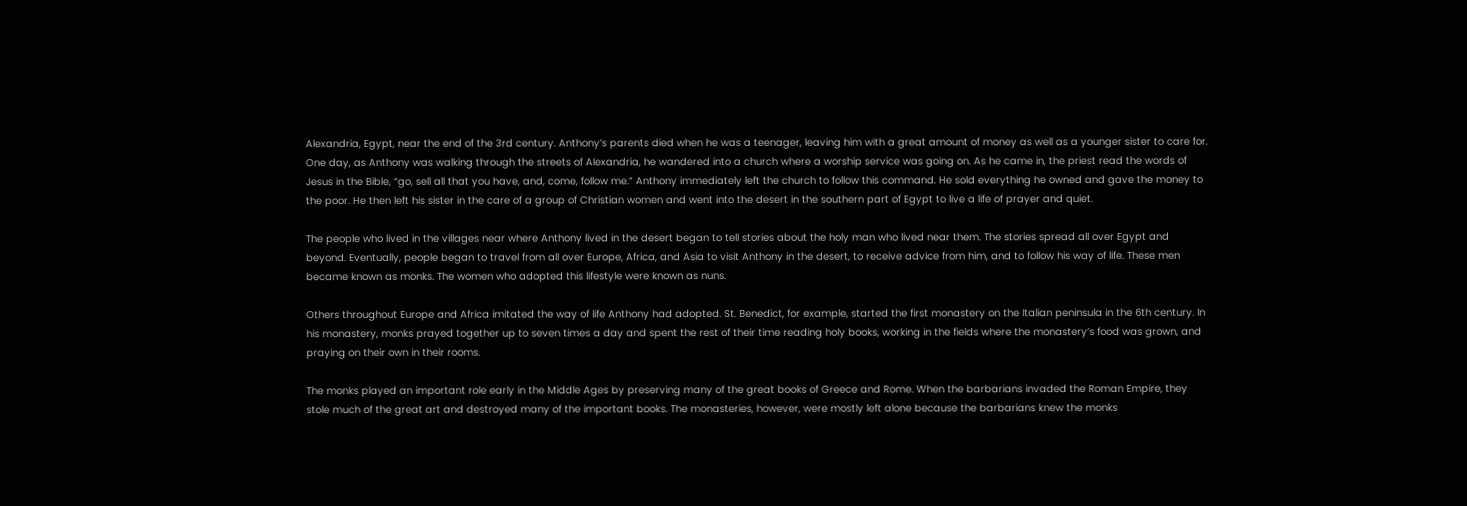Alexandria, Egypt, near the end of the 3rd century. Anthony’s parents died when he was a teenager, leaving him with a great amount of money as well as a younger sister to care for. One day, as Anthony was walking through the streets of Alexandria, he wandered into a church where a worship service was going on. As he came in, the priest read the words of Jesus in the Bible, “go, sell all that you have, and, come, follow me.” Anthony immediately left the church to follow this command. He sold everything he owned and gave the money to the poor. He then left his sister in the care of a group of Christian women and went into the desert in the southern part of Egypt to live a life of prayer and quiet.

The people who lived in the villages near where Anthony lived in the desert began to tell stories about the holy man who lived near them. The stories spread all over Egypt and beyond. Eventually, people began to travel from all over Europe, Africa, and Asia to visit Anthony in the desert, to receive advice from him, and to follow his way of life. These men became known as monks. The women who adopted this lifestyle were known as nuns.

Others throughout Europe and Africa imitated the way of life Anthony had adopted. St. Benedict, for example, started the first monastery on the Italian peninsula in the 6th century. In his monastery, monks prayed together up to seven times a day and spent the rest of their time reading holy books, working in the fields where the monastery’s food was grown, and praying on their own in their rooms.

The monks played an important role early in the Middle Ages by preserving many of the great books of Greece and Rome. When the barbarians invaded the Roman Empire, they stole much of the great art and destroyed many of the important books. The monasteries, however, were mostly left alone because the barbarians knew the monks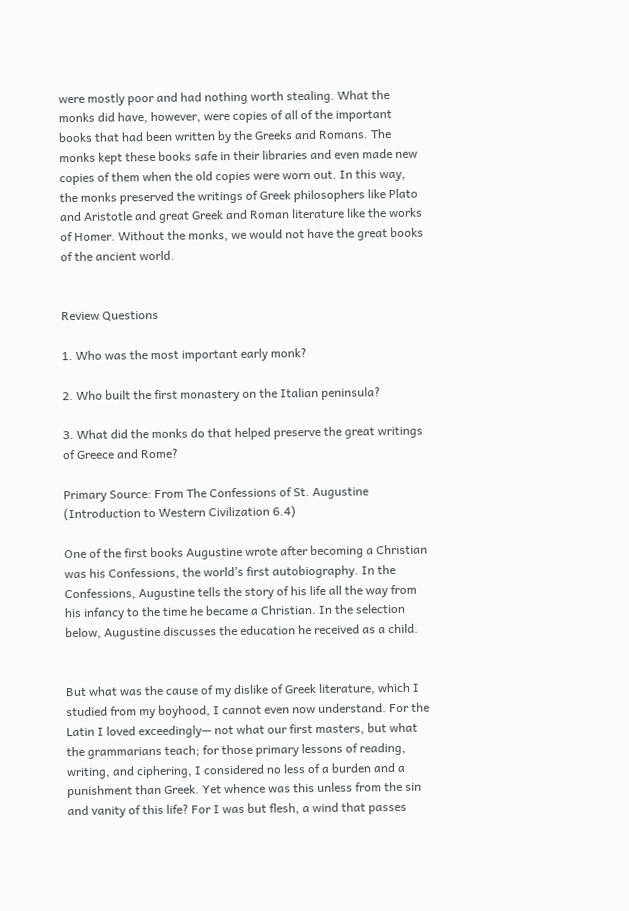were mostly poor and had nothing worth stealing. What the monks did have, however, were copies of all of the important books that had been written by the Greeks and Romans. The monks kept these books safe in their libraries and even made new copies of them when the old copies were worn out. In this way, the monks preserved the writings of Greek philosophers like Plato and Aristotle and great Greek and Roman literature like the works of Homer. Without the monks, we would not have the great books of the ancient world.


Review Questions

1. Who was the most important early monk?

2. Who built the first monastery on the Italian peninsula?

3. What did the monks do that helped preserve the great writings of Greece and Rome?

Primary Source: From The Confessions of St. Augustine (Introduction to Western Civilization 6.4)

One of the first books Augustine wrote after becoming a Christian was his Confessions, the world’s first autobiography. In the Confessions, Augustine tells the story of his life all the way from his infancy to the time he became a Christian. In the selection below, Augustine discusses the education he received as a child.


But what was the cause of my dislike of Greek literature, which I studied from my boyhood, I cannot even now understand. For the Latin I loved exceedingly— not what our first masters, but what the grammarians teach; for those primary lessons of reading, writing, and ciphering, I considered no less of a burden and a punishment than Greek. Yet whence was this unless from the sin and vanity of this life? For I was but flesh, a wind that passes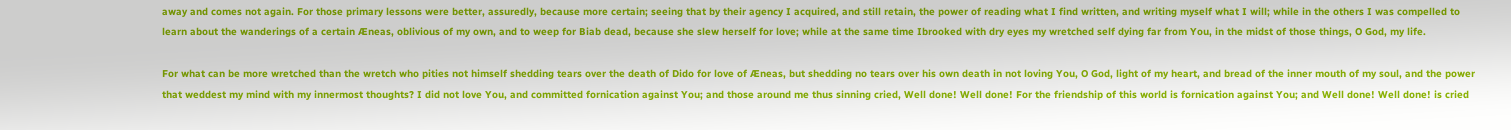away and comes not again. For those primary lessons were better, assuredly, because more certain; seeing that by their agency I acquired, and still retain, the power of reading what I find written, and writing myself what I will; while in the others I was compelled to learn about the wanderings of a certain Æneas, oblivious of my own, and to weep for Biab dead, because she slew herself for love; while at the same time Ibrooked with dry eyes my wretched self dying far from You, in the midst of those things, O God, my life.

For what can be more wretched than the wretch who pities not himself shedding tears over the death of Dido for love of Æneas, but shedding no tears over his own death in not loving You, O God, light of my heart, and bread of the inner mouth of my soul, and the power that weddest my mind with my innermost thoughts? I did not love You, and committed fornication against You; and those around me thus sinning cried, Well done! Well done! For the friendship of this world is fornication against You; and Well done! Well done! is cried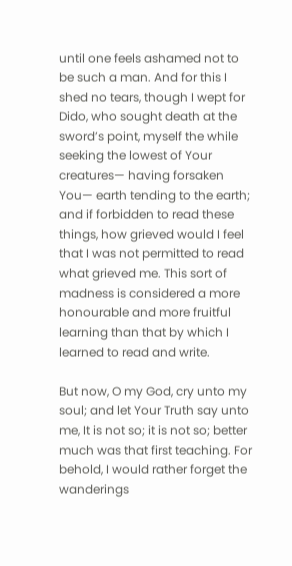until one feels ashamed not to be such a man. And for this I shed no tears, though I wept for Dido, who sought death at the sword’s point, myself the while seeking the lowest of Your creatures— having forsaken You— earth tending to the earth; and if forbidden to read these things, how grieved would I feel that I was not permitted to read what grieved me. This sort of madness is considered a more honourable and more fruitful learning than that by which I learned to read and write.

But now, O my God, cry unto my soul; and let Your Truth say unto me, It is not so; it is not so; better much was that first teaching. For behold, I would rather forget the wanderings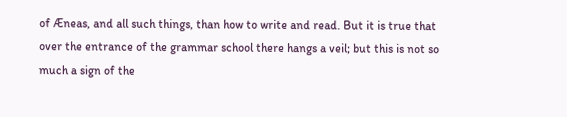of Æneas, and all such things, than how to write and read. But it is true that over the entrance of the grammar school there hangs a veil; but this is not so much a sign of the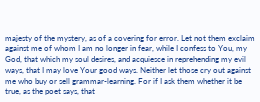majesty of the mystery, as of a covering for error. Let not them exclaim against me of whom I am no longer in fear, while I confess to You, my God, that which my soul desires, and acquiesce in reprehending my evil ways, that I may love Your good ways. Neither let those cry out against me who buy or sell grammar-learning. For if I ask them whether it be true, as the poet says, that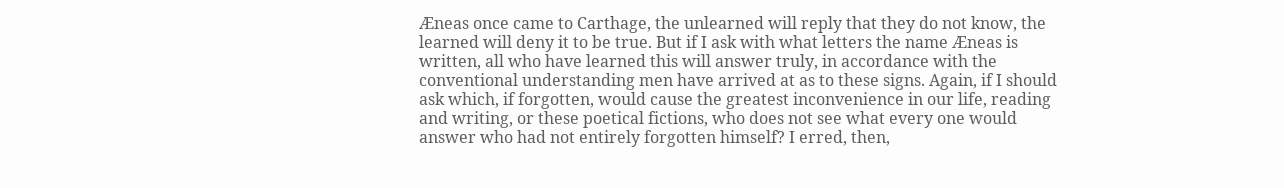Æneas once came to Carthage, the unlearned will reply that they do not know, the learned will deny it to be true. But if I ask with what letters the name Æneas is written, all who have learned this will answer truly, in accordance with the conventional understanding men have arrived at as to these signs. Again, if I should ask which, if forgotten, would cause the greatest inconvenience in our life, reading and writing, or these poetical fictions, who does not see what every one would answer who had not entirely forgotten himself? I erred, then,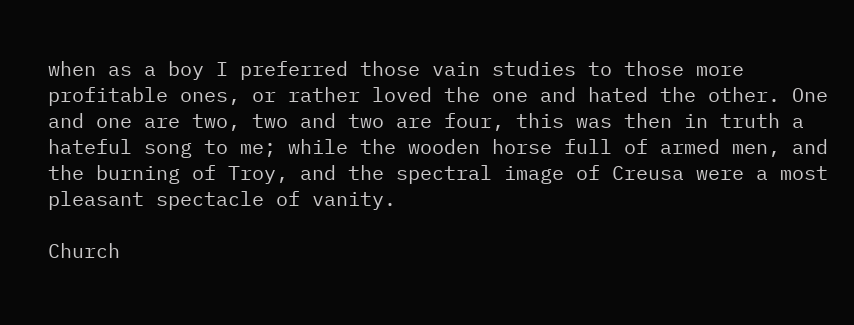when as a boy I preferred those vain studies to those more profitable ones, or rather loved the one and hated the other. One and one are two, two and two are four, this was then in truth a hateful song to me; while the wooden horse full of armed men, and the burning of Troy, and the spectral image of Creusa were a most pleasant spectacle of vanity.

Church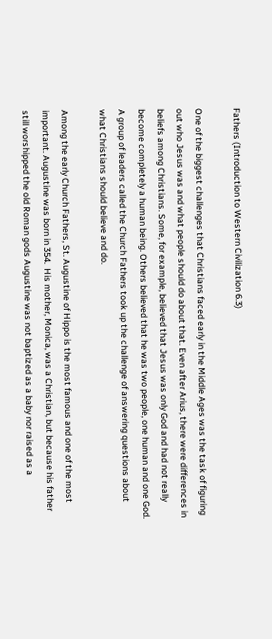Fathers (Introduction to Western Civilization 6.3)

One of the biggest challenges that Christians faced early in the Middle Ages was the task of figuring out who Jesus was and what people should do about that. Even after Arius, there were differences in beliefs among Christians. Some, for example, believed that Jesus was only God and had not really become completely a human being. Others believed that he was two people, one human and one God. A group of leaders called the Church Fathers took up the challenge of answering questions about what Christians should believe and do.

Among the early Church Fathers, St. Augustine of Hippo is the most famous and one of the most important. Augustine was born in 354.  His mother, Monica, was a Christian, but because his father still worshipped the old Roman gods Augustine was not baptized as a baby nor raised as a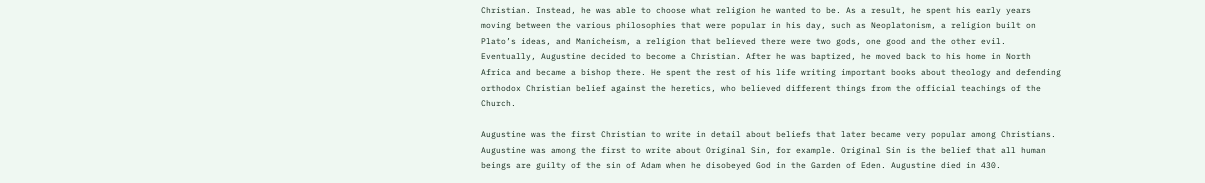Christian. Instead, he was able to choose what religion he wanted to be. As a result, he spent his early years moving between the various philosophies that were popular in his day, such as Neoplatonism, a religion built on Plato’s ideas, and Manicheism, a religion that believed there were two gods, one good and the other evil. Eventually, Augustine decided to become a Christian. After he was baptized, he moved back to his home in North Africa and became a bishop there. He spent the rest of his life writing important books about theology and defending orthodox Christian belief against the heretics, who believed different things from the official teachings of the Church.

Augustine was the first Christian to write in detail about beliefs that later became very popular among Christians. Augustine was among the first to write about Original Sin, for example. Original Sin is the belief that all human beings are guilty of the sin of Adam when he disobeyed God in the Garden of Eden. Augustine died in 430.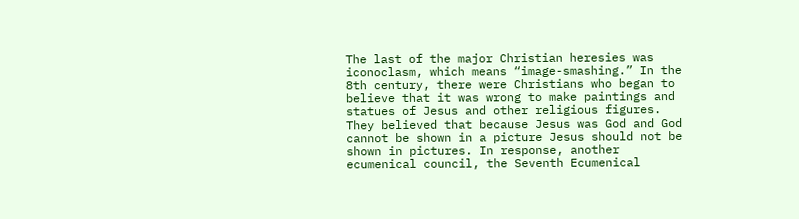The last of the major Christian heresies was iconoclasm, which means “image-smashing.” In the 8th century, there were Christians who began to believe that it was wrong to make paintings and statues of Jesus and other religious figures. They believed that because Jesus was God and God cannot be shown in a picture Jesus should not be shown in pictures. In response, another ecumenical council, the Seventh Ecumenical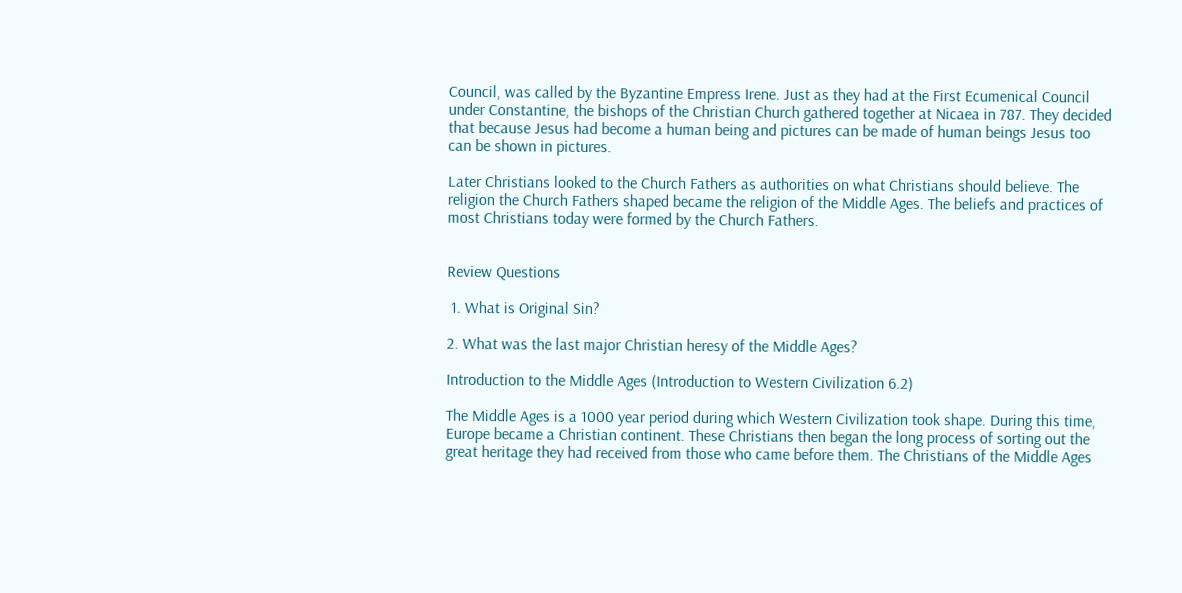Council, was called by the Byzantine Empress Irene. Just as they had at the First Ecumenical Council under Constantine, the bishops of the Christian Church gathered together at Nicaea in 787. They decided that because Jesus had become a human being and pictures can be made of human beings Jesus too can be shown in pictures.

Later Christians looked to the Church Fathers as authorities on what Christians should believe. The religion the Church Fathers shaped became the religion of the Middle Ages. The beliefs and practices of most Christians today were formed by the Church Fathers.


Review Questions

 1. What is Original Sin?

2. What was the last major Christian heresy of the Middle Ages?

Introduction to the Middle Ages (Introduction to Western Civilization 6.2)

The Middle Ages is a 1000 year period during which Western Civilization took shape. During this time, Europe became a Christian continent. These Christians then began the long process of sorting out the great heritage they had received from those who came before them. The Christians of the Middle Ages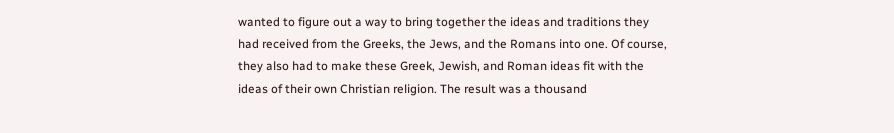wanted to figure out a way to bring together the ideas and traditions they had received from the Greeks, the Jews, and the Romans into one. Of course, they also had to make these Greek, Jewish, and Roman ideas fit with the ideas of their own Christian religion. The result was a thousand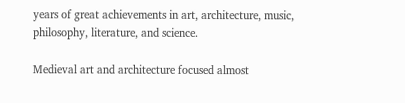years of great achievements in art, architecture, music, philosophy, literature, and science.

Medieval art and architecture focused almost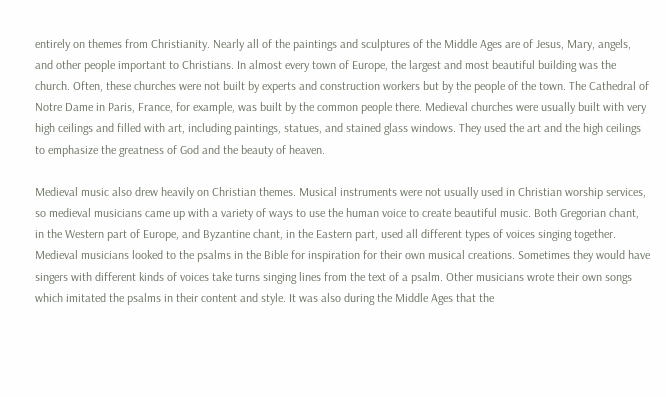entirely on themes from Christianity. Nearly all of the paintings and sculptures of the Middle Ages are of Jesus, Mary, angels, and other people important to Christians. In almost every town of Europe, the largest and most beautiful building was the church. Often, these churches were not built by experts and construction workers but by the people of the town. The Cathedral of Notre Dame in Paris, France, for example, was built by the common people there. Medieval churches were usually built with very high ceilings and filled with art, including paintings, statues, and stained glass windows. They used the art and the high ceilings to emphasize the greatness of God and the beauty of heaven.

Medieval music also drew heavily on Christian themes. Musical instruments were not usually used in Christian worship services, so medieval musicians came up with a variety of ways to use the human voice to create beautiful music. Both Gregorian chant, in the Western part of Europe, and Byzantine chant, in the Eastern part, used all different types of voices singing together. Medieval musicians looked to the psalms in the Bible for inspiration for their own musical creations. Sometimes they would have singers with different kinds of voices take turns singing lines from the text of a psalm. Other musicians wrote their own songs which imitated the psalms in their content and style. It was also during the Middle Ages that the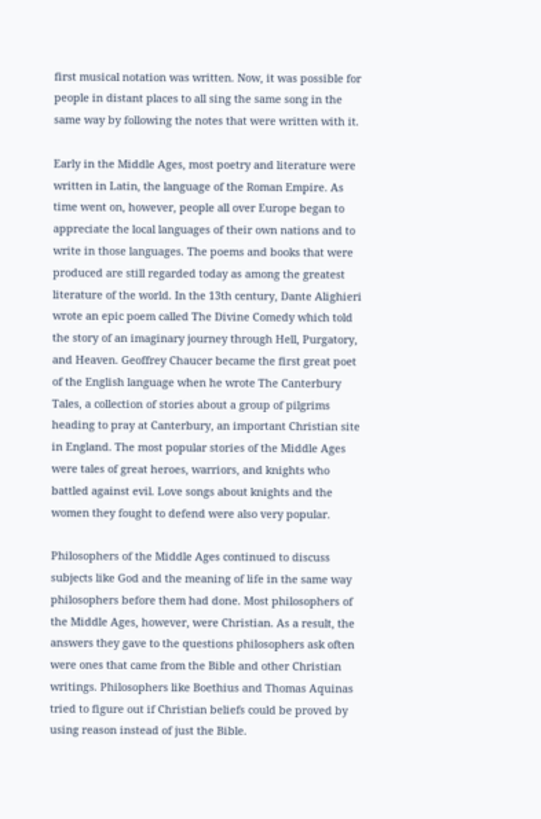first musical notation was written. Now, it was possible for people in distant places to all sing the same song in the same way by following the notes that were written with it.

Early in the Middle Ages, most poetry and literature were written in Latin, the language of the Roman Empire. As time went on, however, people all over Europe began to appreciate the local languages of their own nations and to write in those languages. The poems and books that were produced are still regarded today as among the greatest literature of the world. In the 13th century, Dante Alighieri wrote an epic poem called The Divine Comedy which told the story of an imaginary journey through Hell, Purgatory, and Heaven. Geoffrey Chaucer became the first great poet of the English language when he wrote The Canterbury Tales, a collection of stories about a group of pilgrims heading to pray at Canterbury, an important Christian site in England. The most popular stories of the Middle Ages were tales of great heroes, warriors, and knights who battled against evil. Love songs about knights and the women they fought to defend were also very popular.

Philosophers of the Middle Ages continued to discuss subjects like God and the meaning of life in the same way philosophers before them had done. Most philosophers of the Middle Ages, however, were Christian. As a result, the answers they gave to the questions philosophers ask often were ones that came from the Bible and other Christian writings. Philosophers like Boethius and Thomas Aquinas tried to figure out if Christian beliefs could be proved by using reason instead of just the Bible.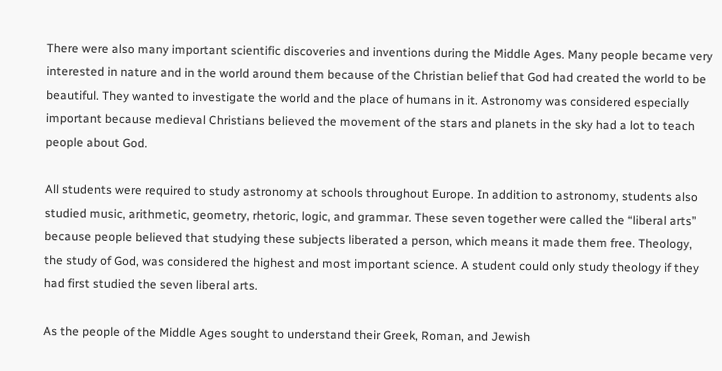There were also many important scientific discoveries and inventions during the Middle Ages. Many people became very interested in nature and in the world around them because of the Christian belief that God had created the world to be beautiful. They wanted to investigate the world and the place of humans in it. Astronomy was considered especially important because medieval Christians believed the movement of the stars and planets in the sky had a lot to teach people about God.

All students were required to study astronomy at schools throughout Europe. In addition to astronomy, students also studied music, arithmetic, geometry, rhetoric, logic, and grammar. These seven together were called the “liberal arts” because people believed that studying these subjects liberated a person, which means it made them free. Theology, the study of God, was considered the highest and most important science. A student could only study theology if they had first studied the seven liberal arts.

As the people of the Middle Ages sought to understand their Greek, Roman, and Jewish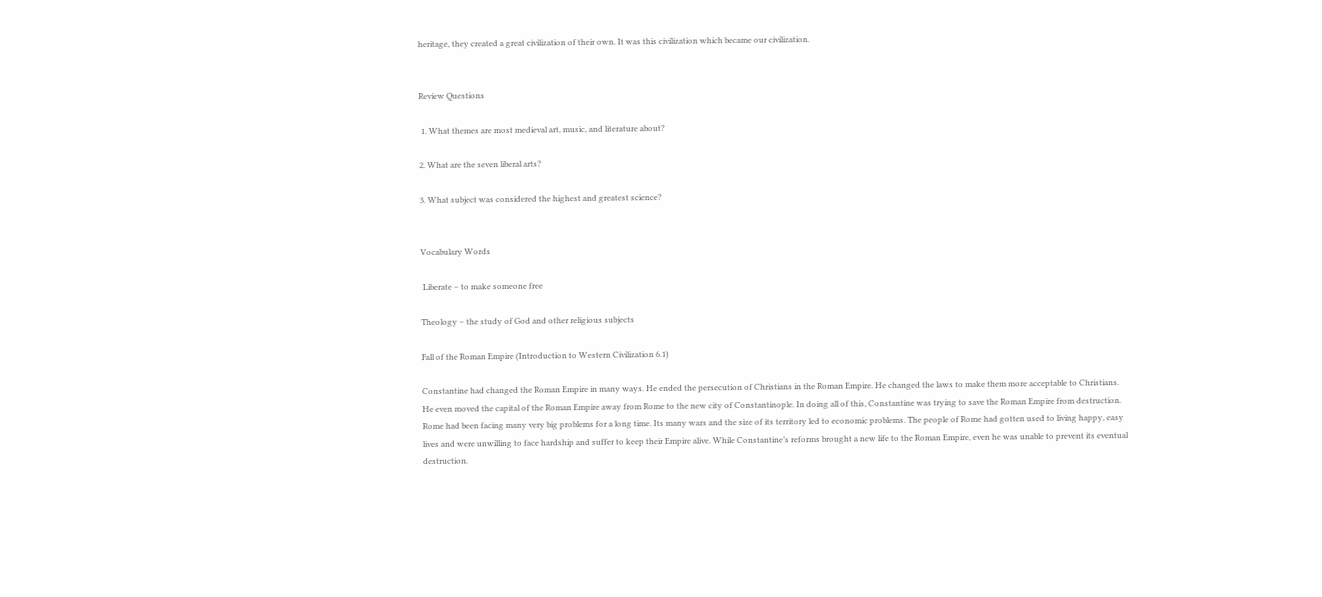heritage, they created a great civilization of their own. It was this civilization which became our civilization.


Review Questions

 1. What themes are most medieval art, music, and literature about?

2. What are the seven liberal arts?

3. What subject was considered the highest and greatest science?


Vocabulary Words

 Liberate – to make someone free

Theology – the study of God and other religious subjects

Fall of the Roman Empire (Introduction to Western Civilization 6.1)

Constantine had changed the Roman Empire in many ways. He ended the persecution of Christians in the Roman Empire. He changed the laws to make them more acceptable to Christians. He even moved the capital of the Roman Empire away from Rome to the new city of Constantinople. In doing all of this, Constantine was trying to save the Roman Empire from destruction. Rome had been facing many very big problems for a long time. Its many wars and the size of its territory led to economic problems. The people of Rome had gotten used to living happy, easy lives and were unwilling to face hardship and suffer to keep their Empire alive. While Constantine’s reforms brought a new life to the Roman Empire, even he was unable to prevent its eventual destruction.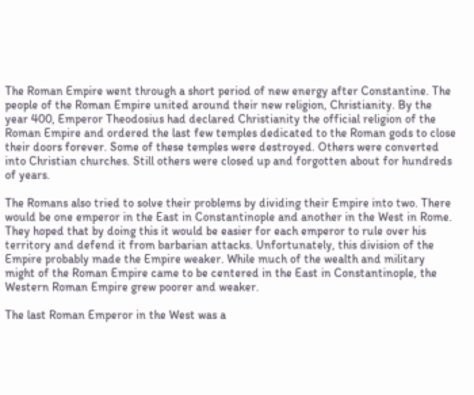The Roman Empire went through a short period of new energy after Constantine. The people of the Roman Empire united around their new religion, Christianity. By the year 400, Emperor Theodosius had declared Christianity the official religion of the Roman Empire and ordered the last few temples dedicated to the Roman gods to close their doors forever. Some of these temples were destroyed. Others were converted into Christian churches. Still others were closed up and forgotten about for hundreds of years.

The Romans also tried to solve their problems by dividing their Empire into two. There would be one emperor in the East in Constantinople and another in the West in Rome. They hoped that by doing this it would be easier for each emperor to rule over his territory and defend it from barbarian attacks. Unfortunately, this division of the Empire probably made the Empire weaker. While much of the wealth and military might of the Roman Empire came to be centered in the East in Constantinople, the Western Roman Empire grew poorer and weaker.

The last Roman Emperor in the West was a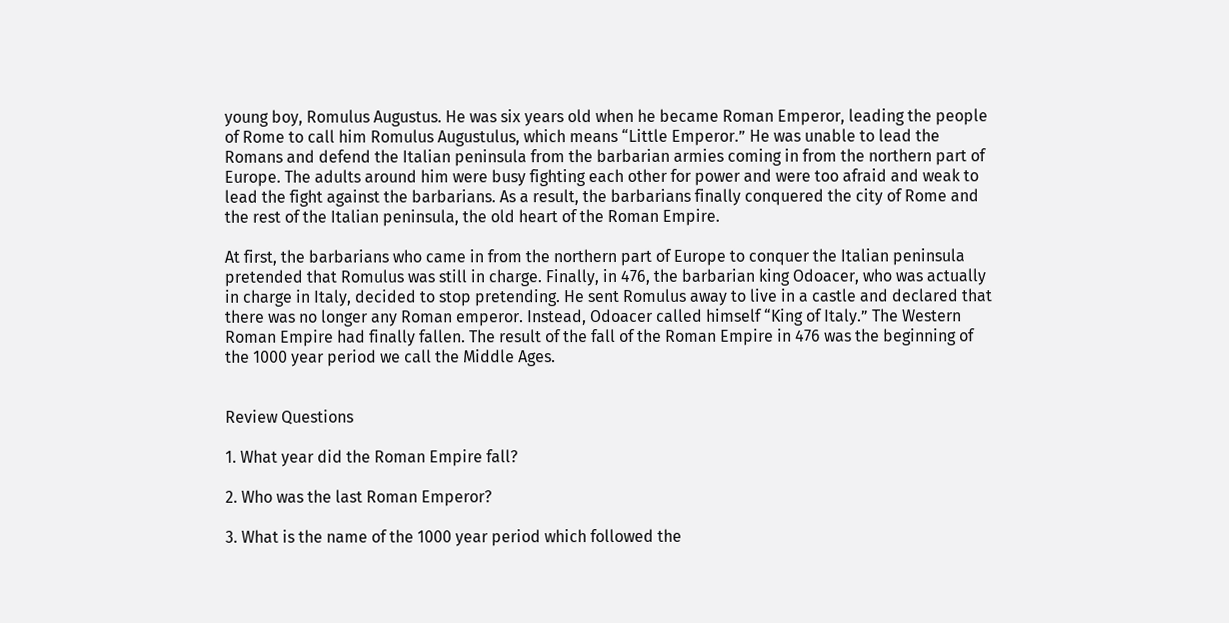young boy, Romulus Augustus. He was six years old when he became Roman Emperor, leading the people of Rome to call him Romulus Augustulus, which means “Little Emperor.” He was unable to lead the Romans and defend the Italian peninsula from the barbarian armies coming in from the northern part of Europe. The adults around him were busy fighting each other for power and were too afraid and weak to lead the fight against the barbarians. As a result, the barbarians finally conquered the city of Rome and the rest of the Italian peninsula, the old heart of the Roman Empire.

At first, the barbarians who came in from the northern part of Europe to conquer the Italian peninsula pretended that Romulus was still in charge. Finally, in 476, the barbarian king Odoacer, who was actually in charge in Italy, decided to stop pretending. He sent Romulus away to live in a castle and declared that there was no longer any Roman emperor. Instead, Odoacer called himself “King of Italy.” The Western Roman Empire had finally fallen. The result of the fall of the Roman Empire in 476 was the beginning of the 1000 year period we call the Middle Ages.


Review Questions

1. What year did the Roman Empire fall?

2. Who was the last Roman Emperor?

3. What is the name of the 1000 year period which followed the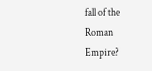fall of the Roman Empire?